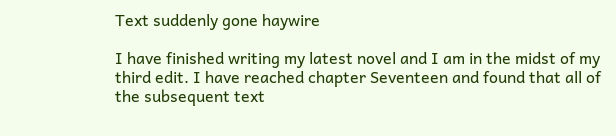Text suddenly gone haywire

I have finished writing my latest novel and I am in the midst of my third edit. I have reached chapter Seventeen and found that all of the subsequent text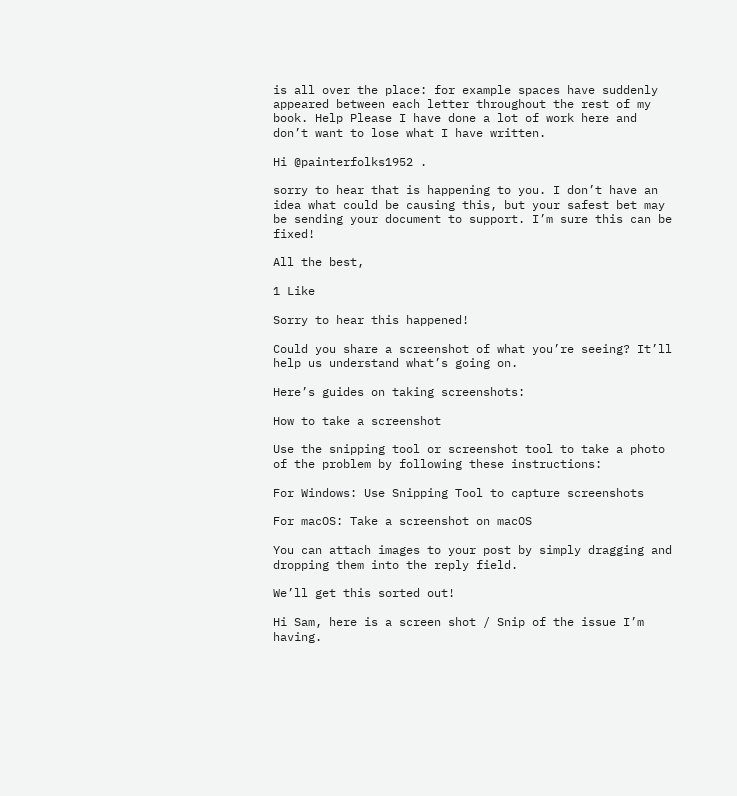is all over the place: for example spaces have suddenly appeared between each letter throughout the rest of my book. Help Please I have done a lot of work here and don’t want to lose what I have written.

Hi @painterfolks1952 .

sorry to hear that is happening to you. I don’t have an idea what could be causing this, but your safest bet may be sending your document to support. I’m sure this can be fixed!

All the best,

1 Like

Sorry to hear this happened!

Could you share a screenshot of what you’re seeing? It’ll help us understand what’s going on.

Here’s guides on taking screenshots:

How to take a screenshot

Use the snipping tool or screenshot tool to take a photo of the problem by following these instructions:

For Windows: Use Snipping Tool to capture screenshots

For macOS: Take a screenshot on macOS

You can attach images to your post by simply dragging and dropping them into the reply field.

We’ll get this sorted out!

Hi Sam, here is a screen shot / Snip of the issue I’m having.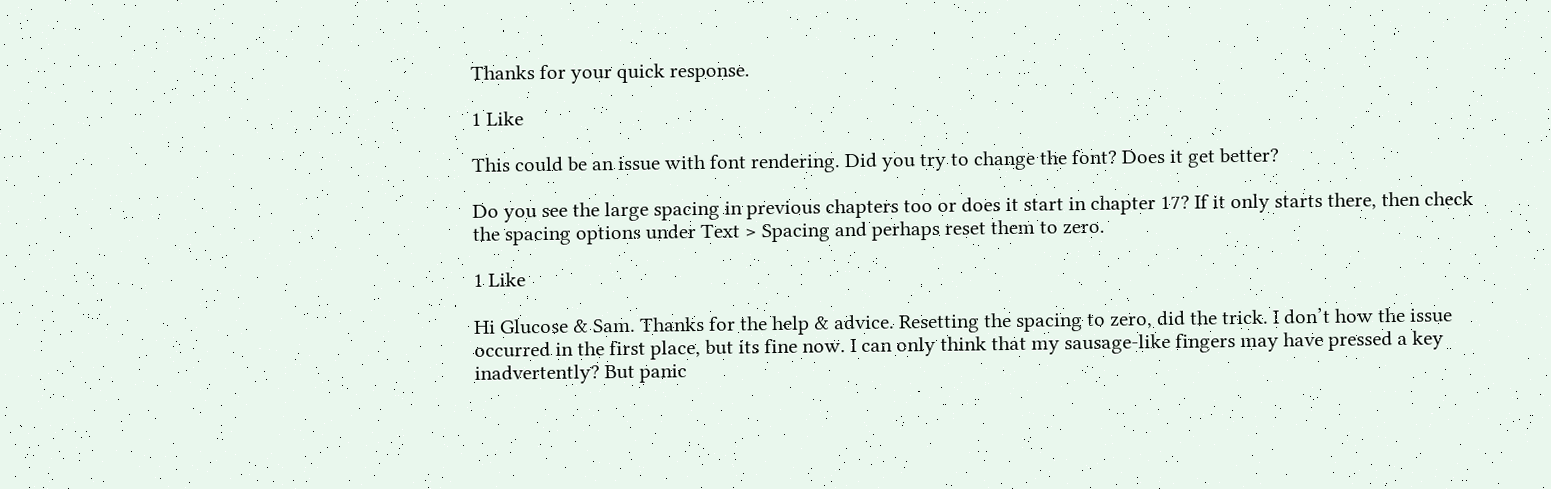Thanks for your quick response.

1 Like

This could be an issue with font rendering. Did you try to change the font? Does it get better?

Do you see the large spacing in previous chapters too or does it start in chapter 17? If it only starts there, then check the spacing options under Text > Spacing and perhaps reset them to zero.

1 Like

Hi Glucose & Sam. Thanks for the help & advice. Resetting the spacing to zero, did the trick. I don’t how the issue occurred in the first place, but its fine now. I can only think that my sausage-like fingers may have pressed a key inadvertently? But panic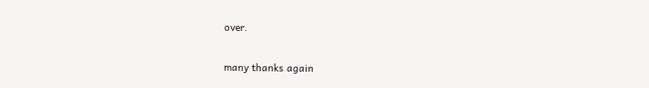over.

many thanks again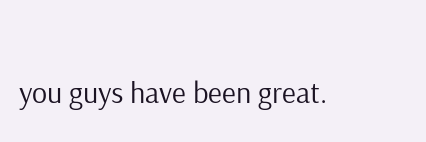you guys have been great.